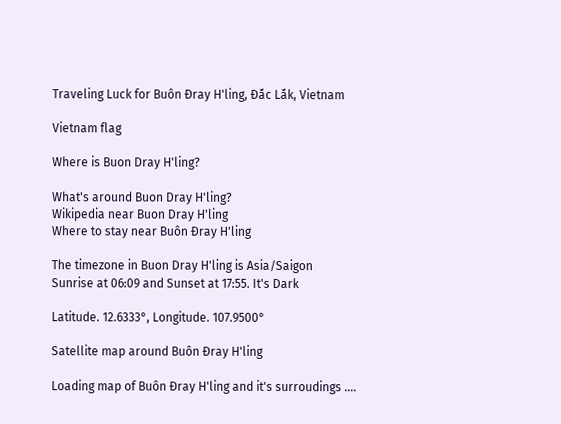Traveling Luck for Buôn Ðray H'ling, Ðắc Lắk, Vietnam

Vietnam flag

Where is Buon Dray H'ling?

What's around Buon Dray H'ling?
Wikipedia near Buon Dray H'ling
Where to stay near Buôn Ðray H'ling

The timezone in Buon Dray H'ling is Asia/Saigon
Sunrise at 06:09 and Sunset at 17:55. It's Dark

Latitude. 12.6333°, Longitude. 107.9500°

Satellite map around Buôn Ðray H'ling

Loading map of Buôn Ðray H'ling and it's surroudings ....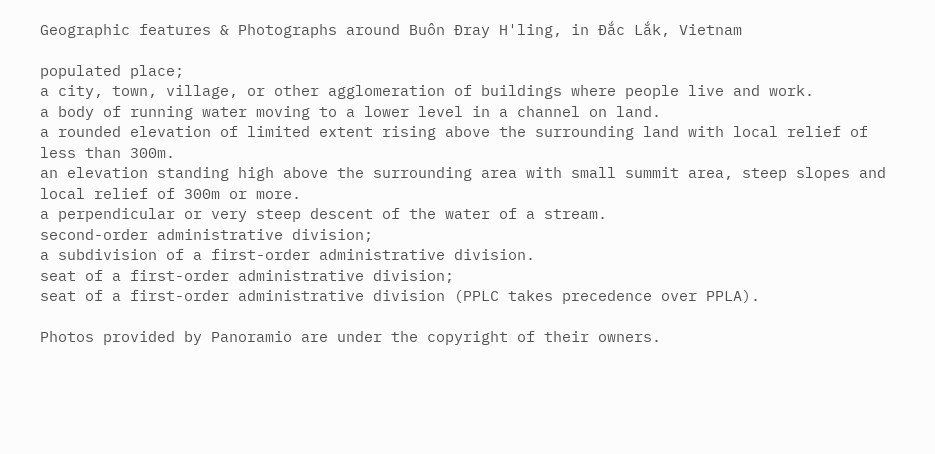Geographic features & Photographs around Buôn Ðray H'ling, in Ðắc Lắk, Vietnam

populated place;
a city, town, village, or other agglomeration of buildings where people live and work.
a body of running water moving to a lower level in a channel on land.
a rounded elevation of limited extent rising above the surrounding land with local relief of less than 300m.
an elevation standing high above the surrounding area with small summit area, steep slopes and local relief of 300m or more.
a perpendicular or very steep descent of the water of a stream.
second-order administrative division;
a subdivision of a first-order administrative division.
seat of a first-order administrative division;
seat of a first-order administrative division (PPLC takes precedence over PPLA).

Photos provided by Panoramio are under the copyright of their owners.